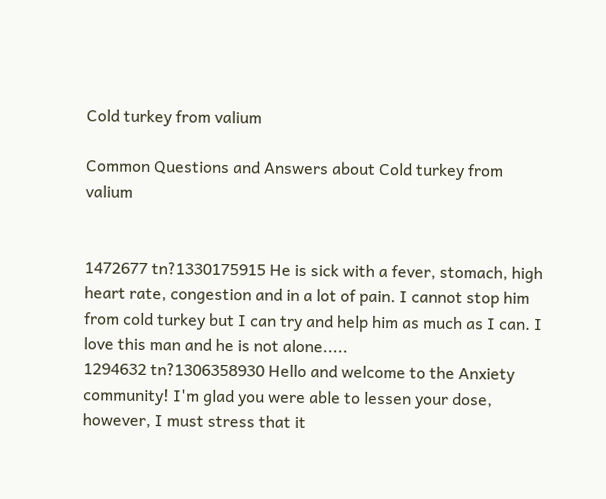Cold turkey from valium

Common Questions and Answers about Cold turkey from valium


1472677 tn?1330175915 He is sick with a fever, stomach, high heart rate, congestion and in a lot of pain. I cannot stop him from cold turkey but I can try and help him as much as I can. I love this man and he is not alone.....
1294632 tn?1306358930 Hello and welcome to the Anxiety community! I'm glad you were able to lessen your dose, however, I must stress that it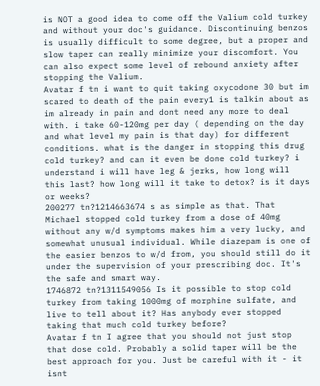is NOT a good idea to come off the Valium cold turkey and without your doc's guidance. Discontinuing benzos is usually difficult to some degree, but a proper and slow taper can really minimize your discomfort. You can also expect some level of rebound anxiety after stopping the Valium.
Avatar f tn i want to quit taking oxycodone 30 but im scared to death of the pain every1 is talkin about as im already in pain and dont need any more to deal with. i take 60-120mg per day ( depending on the day and what level my pain is that day) for different conditions. what is the danger in stopping this drug cold turkey? and can it even be done cold turkey? i understand i will have leg & jerks, how long will this last? how long will it take to detox? is it days or weeks?
200277 tn?1214663674 s as simple as that. That Michael stopped cold turkey from a dose of 40mg without any w/d symptoms makes him a very lucky, and somewhat unusual individual. While diazepam is one of the easier benzos to w/d from, you should still do it under the supervision of your prescribing doc. It's the safe and smart way.
1746872 tn?1311549056 Is it possible to stop cold turkey from taking 1000mg of morphine sulfate, and live to tell about it? Has anybody ever stopped taking that much cold turkey before?
Avatar f tn I agree that you should not just stop that dose cold. Probably a solid taper will be the best approach for you. Just be careful with it - it isnt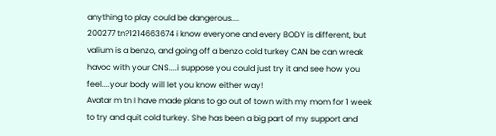anything to play could be dangerous....
200277 tn?1214663674 i know everyone and every BODY is different, but valium is a benzo, and going off a benzo cold turkey CAN be can wreak havoc with your CNS....i suppose you could just try it and see how you feel....your body will let you know either way!
Avatar m tn I have made plans to go out of town with my mom for 1 week to try and quit cold turkey. She has been a big part of my support and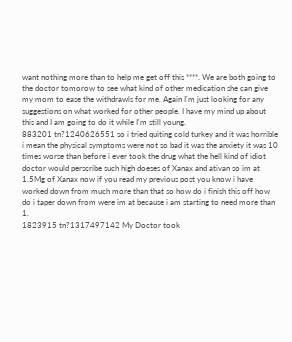want nothing more than to help me get off this ****. We are both going to the doctor tomorow to see what kind of other medication she can give my mom to ease the withdrawls for me. Again I'm just looking for any suggestions on what worked for other people. I have my mind up about this and I am going to do it while I'm still young.
883201 tn?1240626551 so i tried quiting cold turkey and it was horrible i mean the physical symptoms were not so bad it was the anxiety it was 10 times worse than before i ever took the drug what the hell kind of idiot doctor would perscribe such high doeses of Xanax and ativan so im at 1.5Mg of Xanax now if you read my previous post you know i have worked down from much more than that so how do i finish this off how do i taper down from were im at because i am starting to need more than 1.
1823915 tn?1317497142 My Doctor took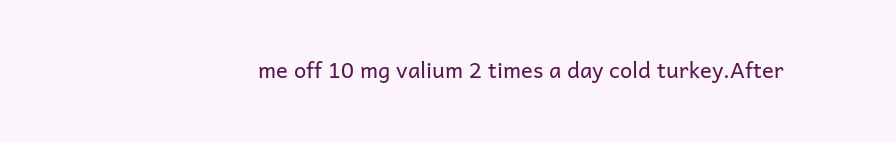me off 10 mg valium 2 times a day cold turkey.After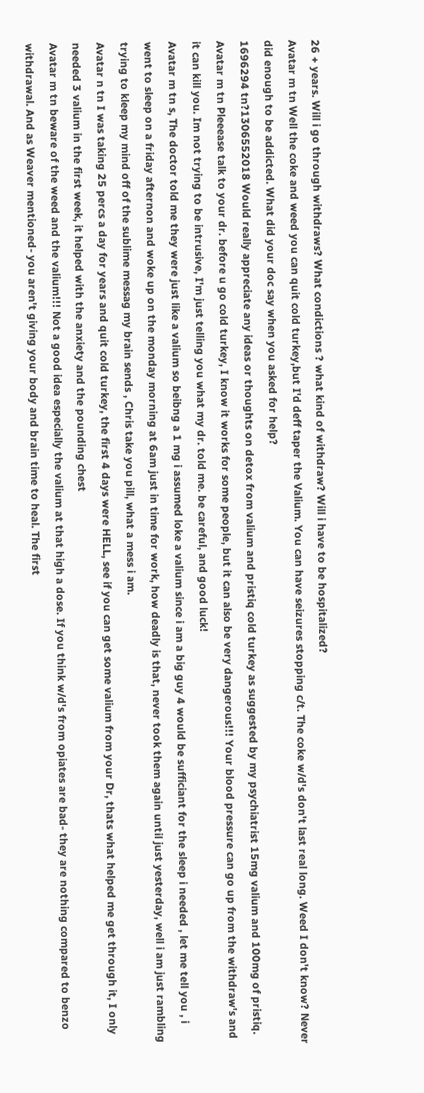26 + years. Will i go through withdraws? What condictions ? what kind of withdraw? Will i have to be hospitalized?
Avatar m tn Well the coke and weed you can quit cold turkey,but I'd deff taper the Valium. You can have seizures stopping c/t. The coke w/d's don't last real long. Weed I don't know? Never did enough to be addicted. What did your doc say when you asked for help?
1696294 tn?1306552018 Would really appreciate any ideas or thoughts on detox from valium and pristiq cold turkey as suggested by my psychiatrist 15mg valium and 100mg of pristiq.
Avatar m tn Pleeease talk to your dr. before u go cold turkey, I know it works for some people, but it can also be very dangerous!!! Your blood pressure can go up from the withdraw's and it can kill you. Im not trying to be intrusive, I'm just telling you what my dr. told me. be careful, and good luck!
Avatar m tn s, The doctor told me they were just like a valium so beibng a 1 mg i assumed loke a valium since i am a big guy 4 would be sufficiant for the sleep i needed , let me tell you , i went to sleep on a friday afternon and woke up on the monday morning at 6am just in time for work, how deadly is that, never took them again until just yesterday, well i am just rambling trying to kleep my mind off of the sublime messag my brain sends , Chris take you pill, what a mess i am.
Avatar n tn I was taking 25 percs a day for years and quit cold turkey, the first 4 days were HELL, see if you can get some valium from your Dr, thats what helped me get through it, I only needed 3 valium in the first week, it helped with the anxiety and the pounding chest
Avatar m tn beware of the weed and the valium!!! Not a good idea especially the valium at that high a dose. If you think w/d's from opiates are bad- they are nothing compared to benzo withdrawal. And as Weaver mentioned- you aren't giving your body and brain time to heal. The first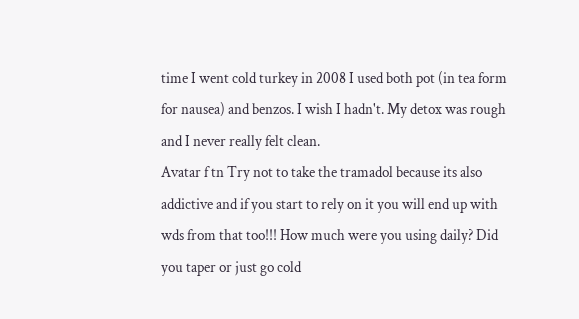time I went cold turkey in 2008 I used both pot (in tea form for nausea) and benzos. I wish I hadn't. My detox was rough and I never really felt clean.
Avatar f tn Try not to take the tramadol because its also addictive and if you start to rely on it you will end up with wds from that too!!! How much were you using daily? Did you taper or just go cold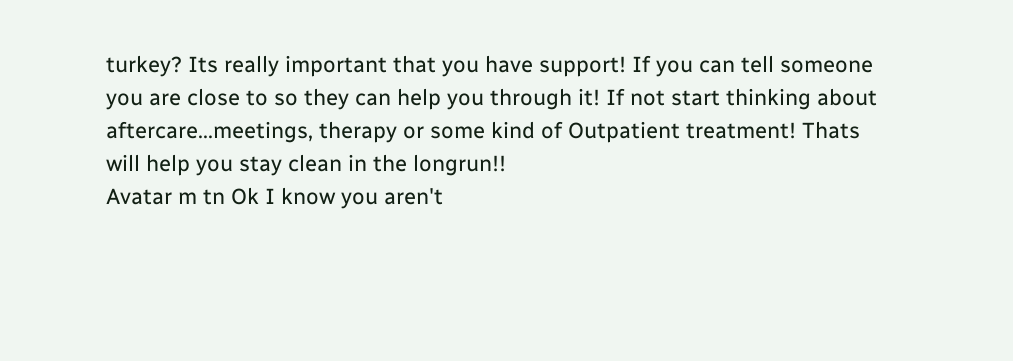turkey? Its really important that you have support! If you can tell someone you are close to so they can help you through it! If not start thinking about aftercare...meetings, therapy or some kind of Outpatient treatment! Thats will help you stay clean in the longrun!!
Avatar m tn Ok I know you aren't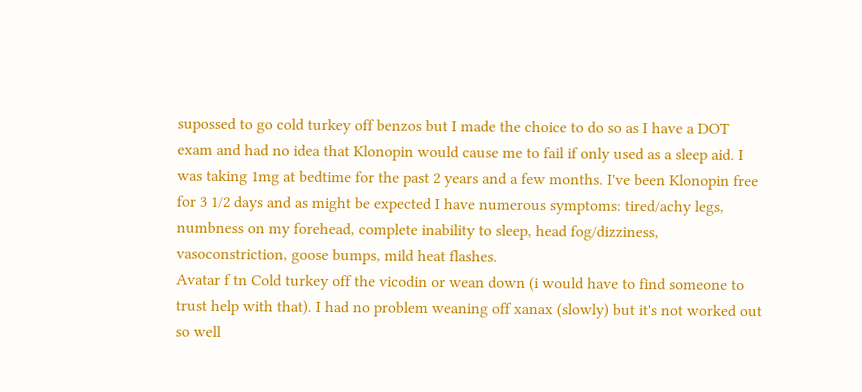supossed to go cold turkey off benzos but I made the choice to do so as I have a DOT exam and had no idea that Klonopin would cause me to fail if only used as a sleep aid. I was taking 1mg at bedtime for the past 2 years and a few months. I've been Klonopin free for 3 1/2 days and as might be expected I have numerous symptoms: tired/achy legs, numbness on my forehead, complete inability to sleep, head fog/dizziness, vasoconstriction, goose bumps, mild heat flashes.
Avatar f tn Cold turkey off the vicodin or wean down (i would have to find someone to trust help with that). I had no problem weaning off xanax (slowly) but it's not worked out so well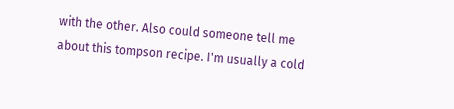with the other. Also could someone tell me about this tompson recipe. I'm usually a cold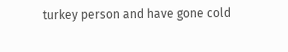turkey person and have gone cold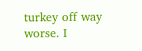turkey off way worse. I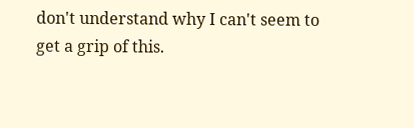don't understand why I can't seem to get a grip of this.